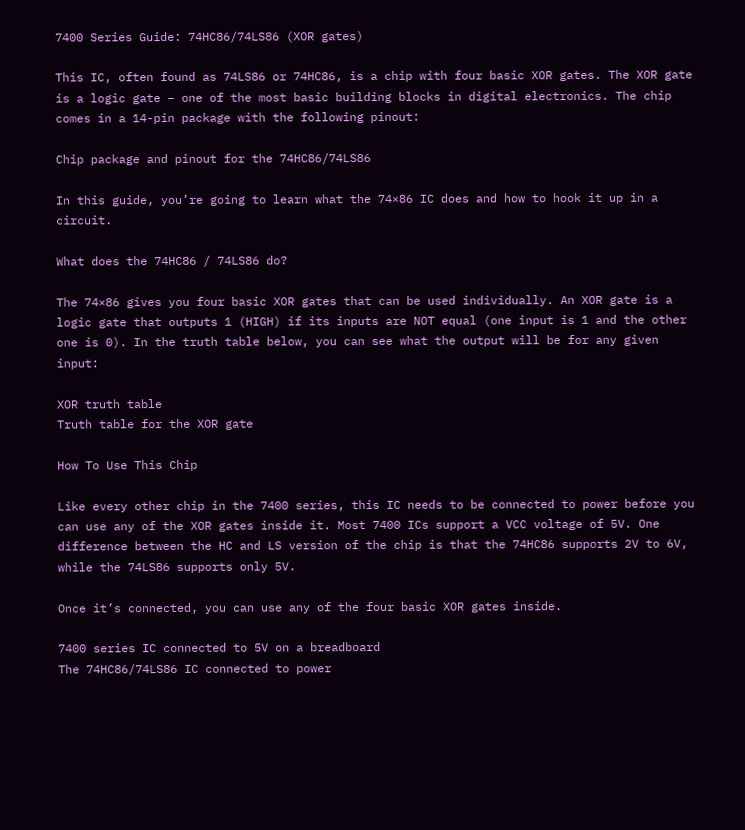7400 Series Guide: 74HC86/74LS86 (XOR gates)

This IC, often found as 74LS86 or 74HC86, is a chip with four basic XOR gates. The XOR gate is a logic gate – one of the most basic building blocks in digital electronics. The chip comes in a 14-pin package with the following pinout:

Chip package and pinout for the 74HC86/74LS86

In this guide, you’re going to learn what the 74×86 IC does and how to hook it up in a circuit.

What does the 74HC86 / 74LS86 do?

The 74×86 gives you four basic XOR gates that can be used individually. An XOR gate is a logic gate that outputs 1 (HIGH) if its inputs are NOT equal (one input is 1 and the other one is 0). In the truth table below, you can see what the output will be for any given input:

XOR truth table
Truth table for the XOR gate

How To Use This Chip

Like every other chip in the 7400 series, this IC needs to be connected to power before you can use any of the XOR gates inside it. Most 7400 ICs support a VCC voltage of 5V. One difference between the HC and LS version of the chip is that the 74HC86 supports 2V to 6V, while the 74LS86 supports only 5V.

Once it’s connected, you can use any of the four basic XOR gates inside.

7400 series IC connected to 5V on a breadboard
The 74HC86/74LS86 IC connected to power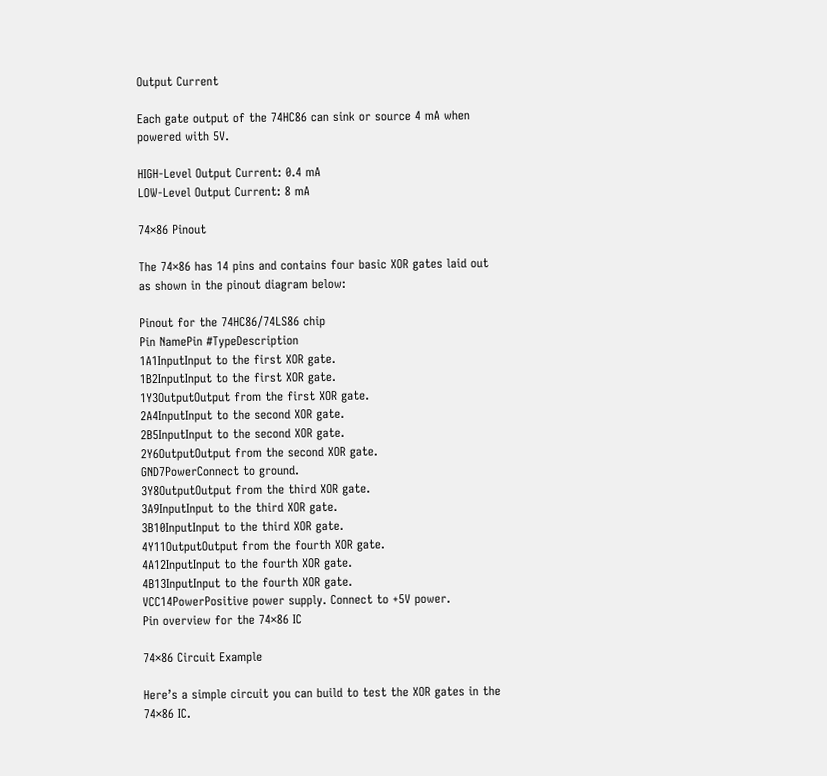Output Current

Each gate output of the 74HC86 can sink or source 4 mA when powered with 5V.

HIGH-Level Output Current: 0.4 mA
LOW-Level Output Current: 8 mA

74×86 Pinout

The 74×86 has 14 pins and contains four basic XOR gates laid out as shown in the pinout diagram below:

Pinout for the 74HC86/74LS86 chip
Pin NamePin #TypeDescription
1A1InputInput to the first XOR gate.
1B2InputInput to the first XOR gate.
1Y3OutputOutput from the first XOR gate.
2A4InputInput to the second XOR gate.
2B5InputInput to the second XOR gate.
2Y6OutputOutput from the second XOR gate.
GND7PowerConnect to ground.
3Y8OutputOutput from the third XOR gate.
3A9InputInput to the third XOR gate.
3B10InputInput to the third XOR gate.
4Y11OutputOutput from the fourth XOR gate.
4A12InputInput to the fourth XOR gate.
4B13InputInput to the fourth XOR gate.
VCC14PowerPositive power supply. Connect to +5V power.
Pin overview for the 74×86 IC

74×86 Circuit Example

Here’s a simple circuit you can build to test the XOR gates in the 74×86 IC.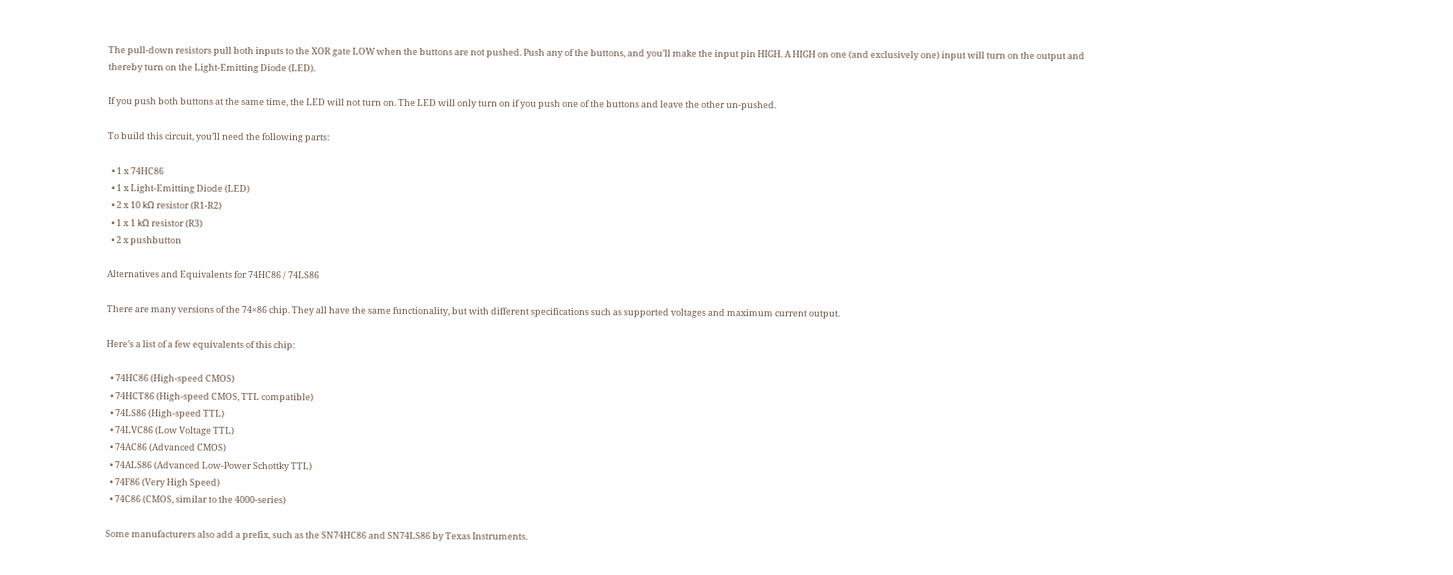The pull-down resistors pull both inputs to the XOR gate LOW when the buttons are not pushed. Push any of the buttons, and you’ll make the input pin HIGH. A HIGH on one (and exclusively one) input will turn on the output and thereby turn on the Light-Emitting Diode (LED).

If you push both buttons at the same time, the LED will not turn on. The LED will only turn on if you push one of the buttons and leave the other un-pushed.

To build this circuit, you’ll need the following parts:

  • 1 x 74HC86
  • 1 x Light-Emitting Diode (LED)
  • 2 x 10 kΩ resistor (R1-R2)
  • 1 x 1 kΩ resistor (R3)
  • 2 x pushbutton

Alternatives and Equivalents for 74HC86 / 74LS86

There are many versions of the 74×86 chip. They all have the same functionality, but with different specifications such as supported voltages and maximum current output.

Here’s a list of a few equivalents of this chip:

  • 74HC86 (High-speed CMOS)
  • 74HCT86 (High-speed CMOS, TTL compatible)
  • 74LS86 (High-speed TTL)
  • 74LVC86 (Low Voltage TTL)
  • 74AC86 (Advanced CMOS)
  • 74ALS86 (Advanced Low-Power Schottky TTL)
  • 74F86 (Very High Speed)
  • 74C86 (CMOS, similar to the 4000-series)

Some manufacturers also add a prefix, such as the SN74HC86 and SN74LS86 by Texas Instruments.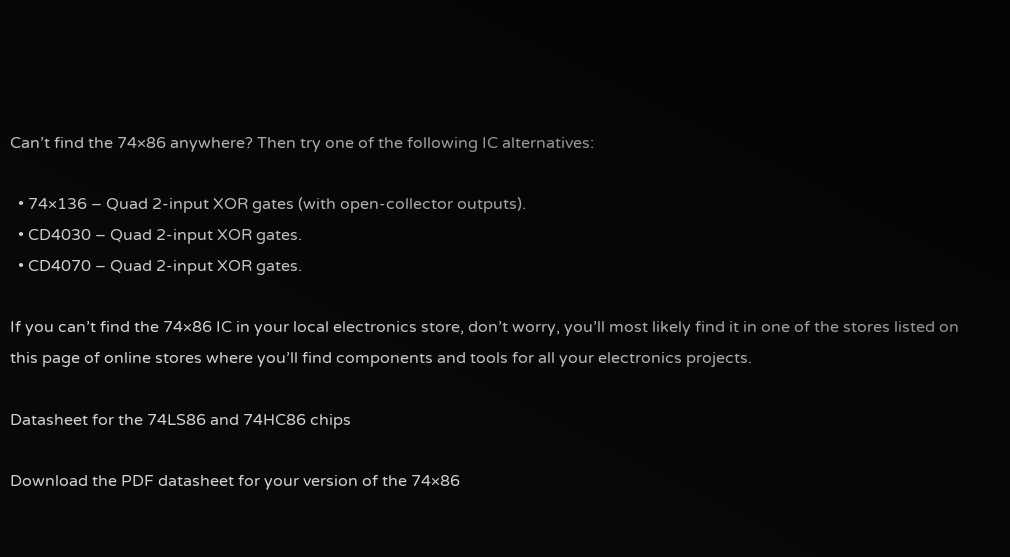Can’t find the 74×86 anywhere? Then try one of the following IC alternatives:

  • 74×136 – Quad 2-input XOR gates (with open-collector outputs).
  • CD4030 – Quad 2-input XOR gates.
  • CD4070 – Quad 2-input XOR gates.

If you can’t find the 74×86 IC in your local electronics store, don’t worry, you’ll most likely find it in one of the stores listed on this page of online stores where you’ll find components and tools for all your electronics projects.

Datasheet for the 74LS86 and 74HC86 chips

Download the PDF datasheet for your version of the 74×86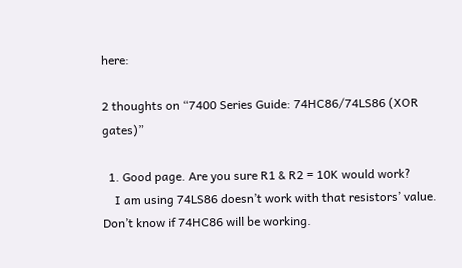here:

2 thoughts on “7400 Series Guide: 74HC86/74LS86 (XOR gates)”

  1. Good page. Are you sure R1 & R2 = 10K would work?
    I am using 74LS86 doesn’t work with that resistors’ value. Don’t know if 74HC86 will be working.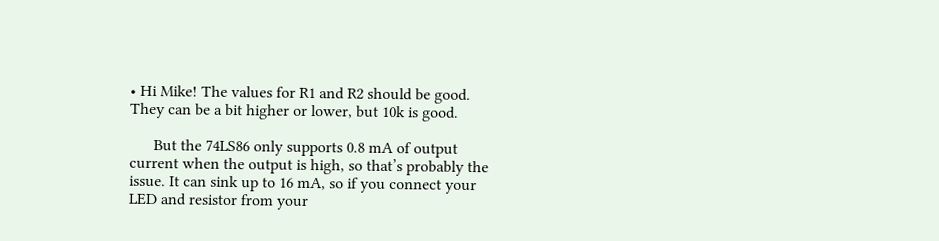• Hi Mike! The values for R1 and R2 should be good. They can be a bit higher or lower, but 10k is good.

      But the 74LS86 only supports 0.8 mA of output current when the output is high, so that’s probably the issue. It can sink up to 16 mA, so if you connect your LED and resistor from your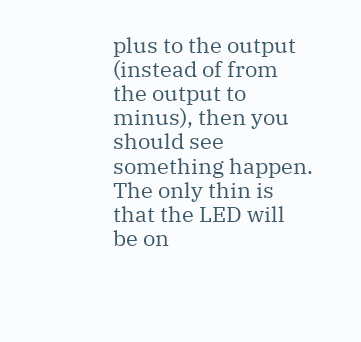plus to the output (instead of from the output to minus), then you should see something happen. The only thin is that the LED will be on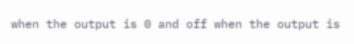when the output is 0 and off when the output is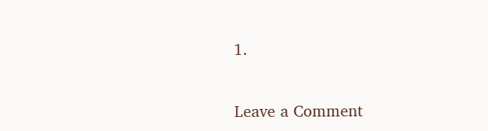1.


Leave a Comment